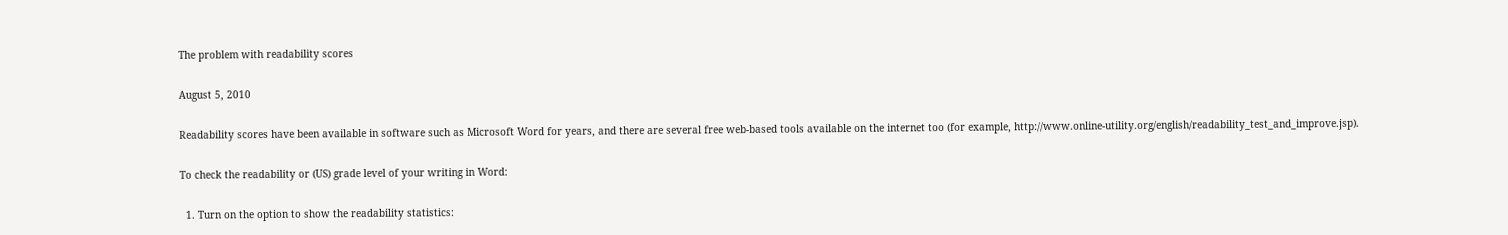The problem with readability scores

August 5, 2010

Readability scores have been available in software such as Microsoft Word for years, and there are several free web-based tools available on the internet too (for example, http://www.online-utility.org/english/readability_test_and_improve.jsp).

To check the readability or (US) grade level of your writing in Word:

  1. Turn on the option to show the readability statistics: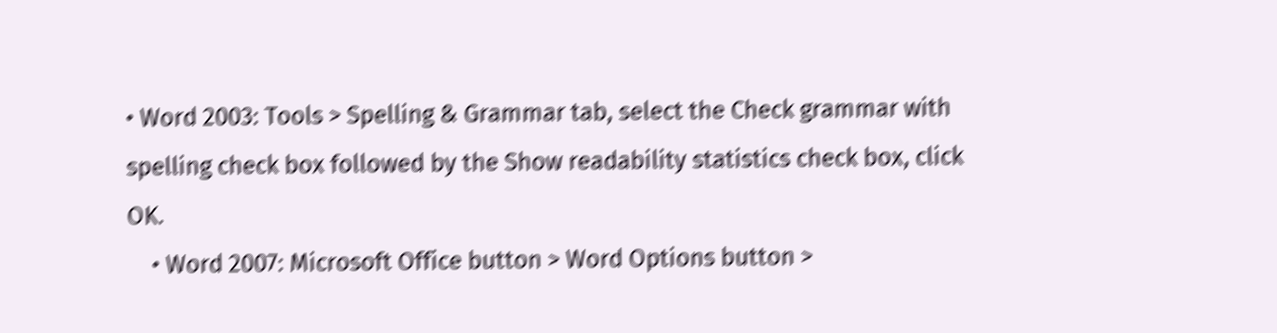• Word 2003: Tools > Spelling & Grammar tab, select the Check grammar with spelling check box followed by the Show readability statistics check box, click OK.
    • Word 2007: Microsoft Office button > Word Options button >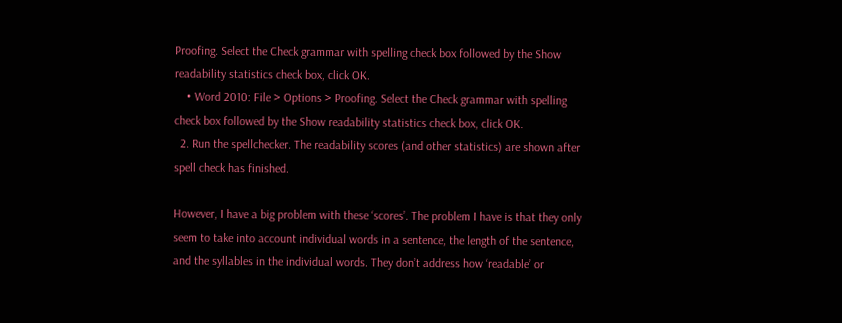Proofing. Select the Check grammar with spelling check box followed by the Show readability statistics check box, click OK.
    • Word 2010: File > Options > Proofing. Select the Check grammar with spelling check box followed by the Show readability statistics check box, click OK.
  2. Run the spellchecker. The readability scores (and other statistics) are shown after spell check has finished.

However, I have a big problem with these ‘scores’. The problem I have is that they only seem to take into account individual words in a sentence, the length of the sentence, and the syllables in the individual words. They don’t address how ‘readable’ or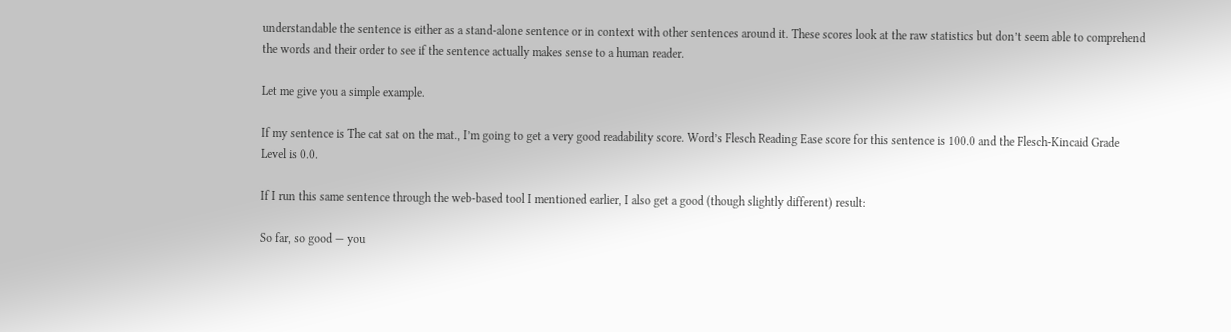understandable the sentence is either as a stand-alone sentence or in context with other sentences around it. These scores look at the raw statistics but don’t seem able to comprehend the words and their order to see if the sentence actually makes sense to a human reader.

Let me give you a simple example.

If my sentence is The cat sat on the mat., I’m going to get a very good readability score. Word’s Flesch Reading Ease score for this sentence is 100.0 and the Flesch-Kincaid Grade Level is 0.0.

If I run this same sentence through the web-based tool I mentioned earlier, I also get a good (though slightly different) result:

So far, so good — you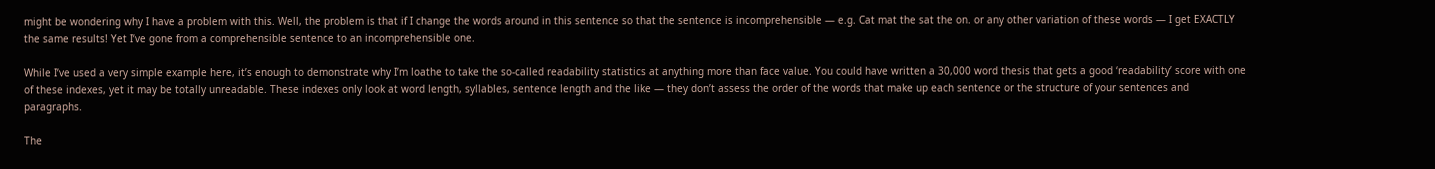might be wondering why I have a problem with this. Well, the problem is that if I change the words around in this sentence so that the sentence is incomprehensible — e.g. Cat mat the sat the on. or any other variation of these words — I get EXACTLY the same results! Yet I’ve gone from a comprehensible sentence to an incomprehensible one.

While I’ve used a very simple example here, it’s enough to demonstrate why I’m loathe to take the so-called readability statistics at anything more than face value. You could have written a 30,000 word thesis that gets a good ‘readability’ score with one of these indexes, yet it may be totally unreadable. These indexes only look at word length, syllables, sentence length and the like — they don’t assess the order of the words that make up each sentence or the structure of your sentences and paragraphs.

The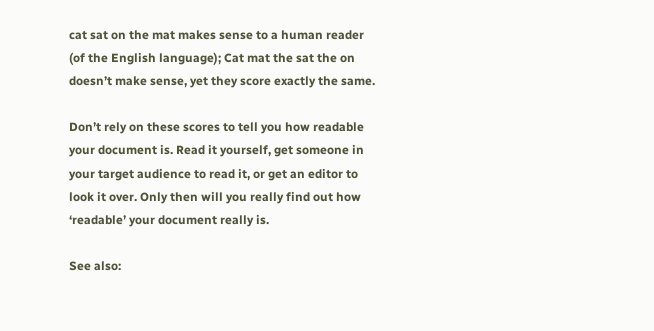cat sat on the mat makes sense to a human reader (of the English language); Cat mat the sat the on doesn’t make sense, yet they score exactly the same.

Don’t rely on these scores to tell you how readable your document is. Read it yourself, get someone in your target audience to read it, or get an editor to look it over. Only then will you really find out how ‘readable’ your document really is.

See also: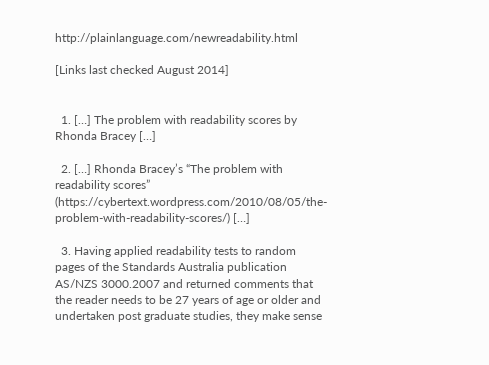http://plainlanguage.com/newreadability.html

[Links last checked August 2014]


  1. […] The problem with readability scores by Rhonda Bracey […]

  2. […] Rhonda Bracey’s “The problem with readability scores” (https://cybertext.wordpress.com/2010/08/05/the-problem-with-readability-scores/) […]

  3. Having applied readability tests to random pages of the Standards Australia publication AS/NZS 3000.2007 and returned comments that the reader needs to be 27 years of age or older and undertaken post graduate studies, they make sense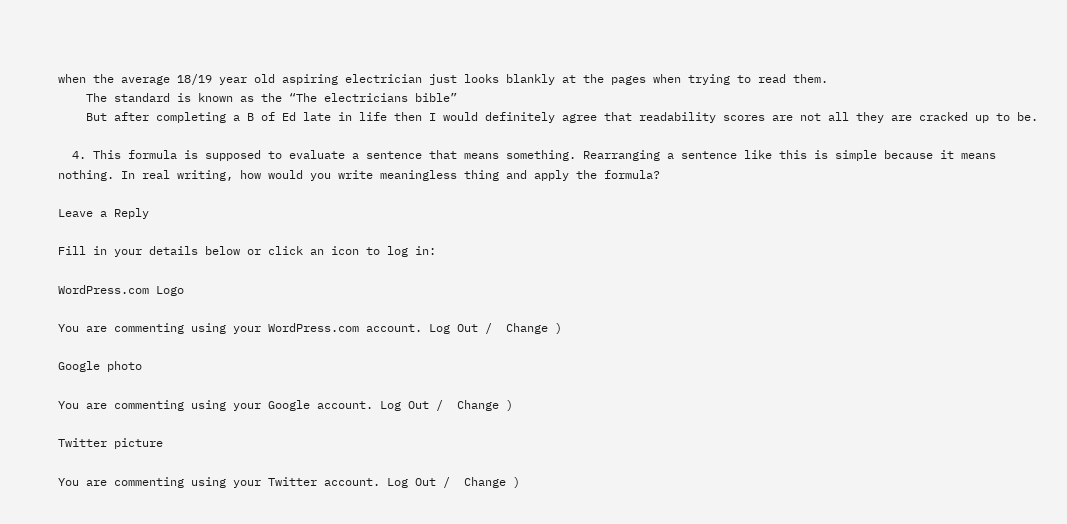when the average 18/19 year old aspiring electrician just looks blankly at the pages when trying to read them.
    The standard is known as the “The electricians bible”
    But after completing a B of Ed late in life then I would definitely agree that readability scores are not all they are cracked up to be.

  4. This formula is supposed to evaluate a sentence that means something. Rearranging a sentence like this is simple because it means nothing. In real writing, how would you write meaningless thing and apply the formula?

Leave a Reply

Fill in your details below or click an icon to log in:

WordPress.com Logo

You are commenting using your WordPress.com account. Log Out /  Change )

Google photo

You are commenting using your Google account. Log Out /  Change )

Twitter picture

You are commenting using your Twitter account. Log Out /  Change )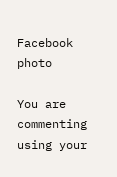Facebook photo

You are commenting using your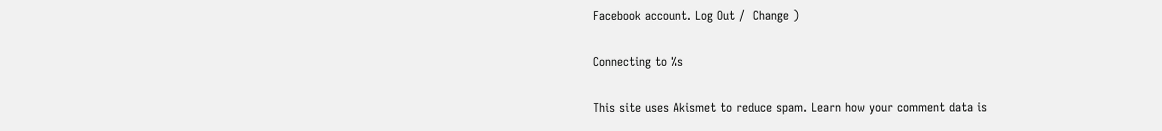Facebook account. Log Out /  Change )

Connecting to %s

This site uses Akismet to reduce spam. Learn how your comment data is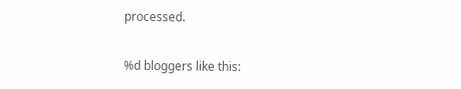processed.

%d bloggers like this: